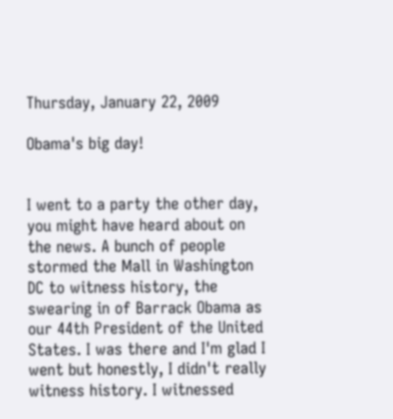Thursday, January 22, 2009

Obama's big day!


I went to a party the other day, you might have heard about on the news. A bunch of people stormed the Mall in Washington DC to witness history, the swearing in of Barrack Obama as our 44th President of the United States. I was there and I'm glad I went but honestly, I didn't really witness history. I witnessed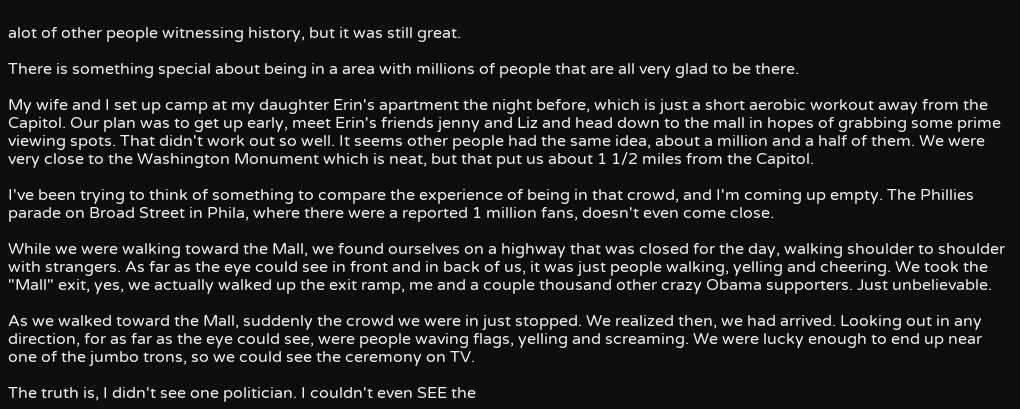alot of other people witnessing history, but it was still great.

There is something special about being in a area with millions of people that are all very glad to be there.

My wife and I set up camp at my daughter Erin's apartment the night before, which is just a short aerobic workout away from the Capitol. Our plan was to get up early, meet Erin's friends jenny and Liz and head down to the mall in hopes of grabbing some prime viewing spots. That didn't work out so well. It seems other people had the same idea, about a million and a half of them. We were very close to the Washington Monument which is neat, but that put us about 1 1/2 miles from the Capitol.

I've been trying to think of something to compare the experience of being in that crowd, and I'm coming up empty. The Phillies parade on Broad Street in Phila, where there were a reported 1 million fans, doesn't even come close.

While we were walking toward the Mall, we found ourselves on a highway that was closed for the day, walking shoulder to shoulder with strangers. As far as the eye could see in front and in back of us, it was just people walking, yelling and cheering. We took the "Mall" exit, yes, we actually walked up the exit ramp, me and a couple thousand other crazy Obama supporters. Just unbelievable.

As we walked toward the Mall, suddenly the crowd we were in just stopped. We realized then, we had arrived. Looking out in any direction, for as far as the eye could see, were people waving flags, yelling and screaming. We were lucky enough to end up near one of the jumbo trons, so we could see the ceremony on TV.

The truth is, I didn't see one politician. I couldn't even SEE the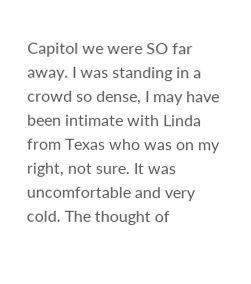Capitol we were SO far away. I was standing in a crowd so dense, I may have been intimate with Linda from Texas who was on my right, not sure. It was uncomfortable and very cold. The thought of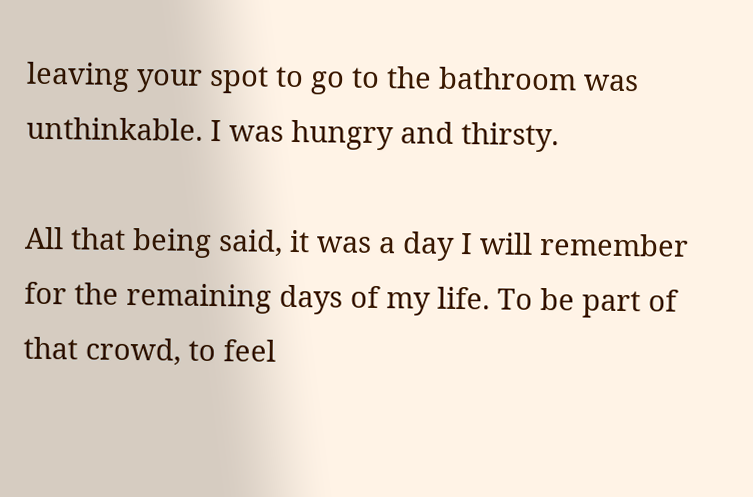leaving your spot to go to the bathroom was unthinkable. I was hungry and thirsty.

All that being said, it was a day I will remember for the remaining days of my life. To be part of that crowd, to feel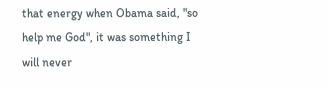that energy when Obama said, "so help me God", it was something I will never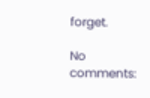forget.

No comments: